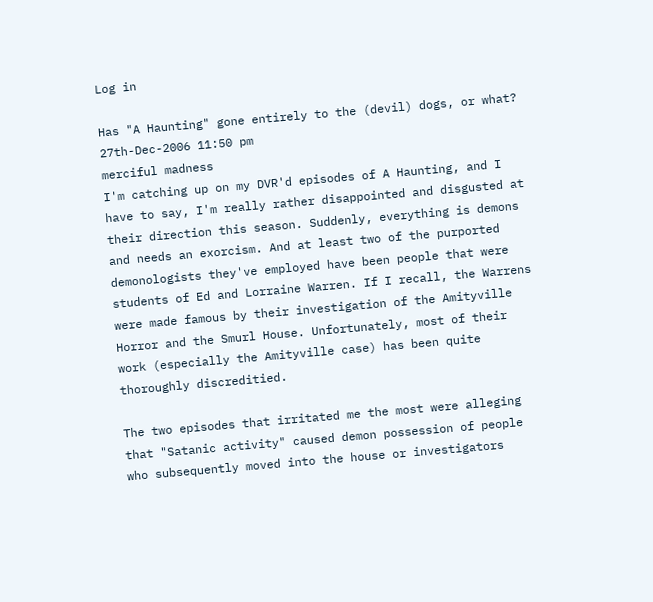Log in

Has "A Haunting" gone entirely to the (devil) dogs, or what?
27th-Dec-2006 11:50 pm
merciful madness
I'm catching up on my DVR'd episodes of A Haunting, and I have to say, I'm really rather disappointed and disgusted at their direction this season. Suddenly, everything is demons and needs an exorcism. And at least two of the purported demonologists they've employed have been people that were students of Ed and Lorraine Warren. If I recall, the Warrens were made famous by their investigation of the Amityville Horror and the Smurl House. Unfortunately, most of their work (especially the Amityville case) has been quite thoroughly discreditied.

The two episodes that irritated me the most were alleging that "Satanic activity" caused demon possession of people who subsequently moved into the house or investigators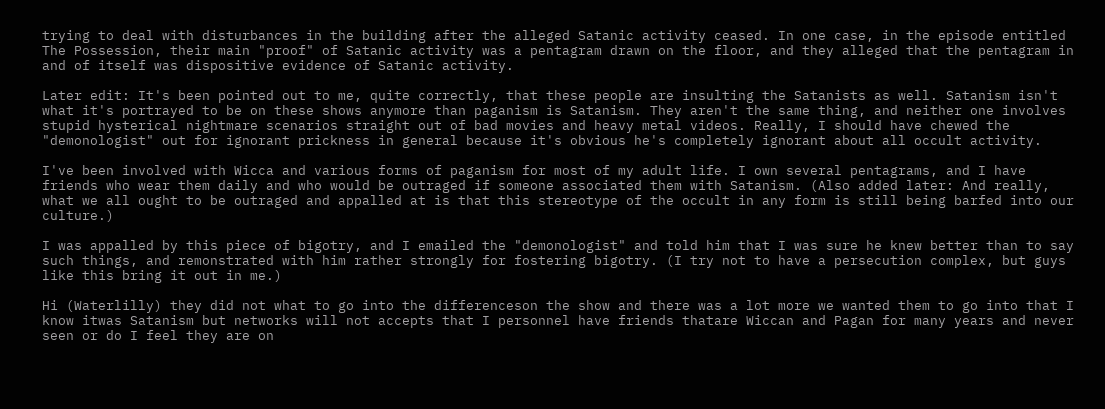trying to deal with disturbances in the building after the alleged Satanic activity ceased. In one case, in the episode entitled The Possession, their main "proof" of Satanic activity was a pentagram drawn on the floor, and they alleged that the pentagram in and of itself was dispositive evidence of Satanic activity.

Later edit: It's been pointed out to me, quite correctly, that these people are insulting the Satanists as well. Satanism isn't what it's portrayed to be on these shows anymore than paganism is Satanism. They aren't the same thing, and neither one involves stupid hysterical nightmare scenarios straight out of bad movies and heavy metal videos. Really, I should have chewed the "demonologist" out for ignorant prickness in general because it's obvious he's completely ignorant about all occult activity.

I've been involved with Wicca and various forms of paganism for most of my adult life. I own several pentagrams, and I have friends who wear them daily and who would be outraged if someone associated them with Satanism. (Also added later: And really, what we all ought to be outraged and appalled at is that this stereotype of the occult in any form is still being barfed into our culture.)

I was appalled by this piece of bigotry, and I emailed the "demonologist" and told him that I was sure he knew better than to say such things, and remonstrated with him rather strongly for fostering bigotry. (I try not to have a persecution complex, but guys like this bring it out in me.)

Hi (Waterlilly) they did not what to go into the differenceson the show and there was a lot more we wanted them to go into that I know itwas Satanism but networks will not accepts that I personnel have friends thatare Wiccan and Pagan for many years and never seen or do I feel they are on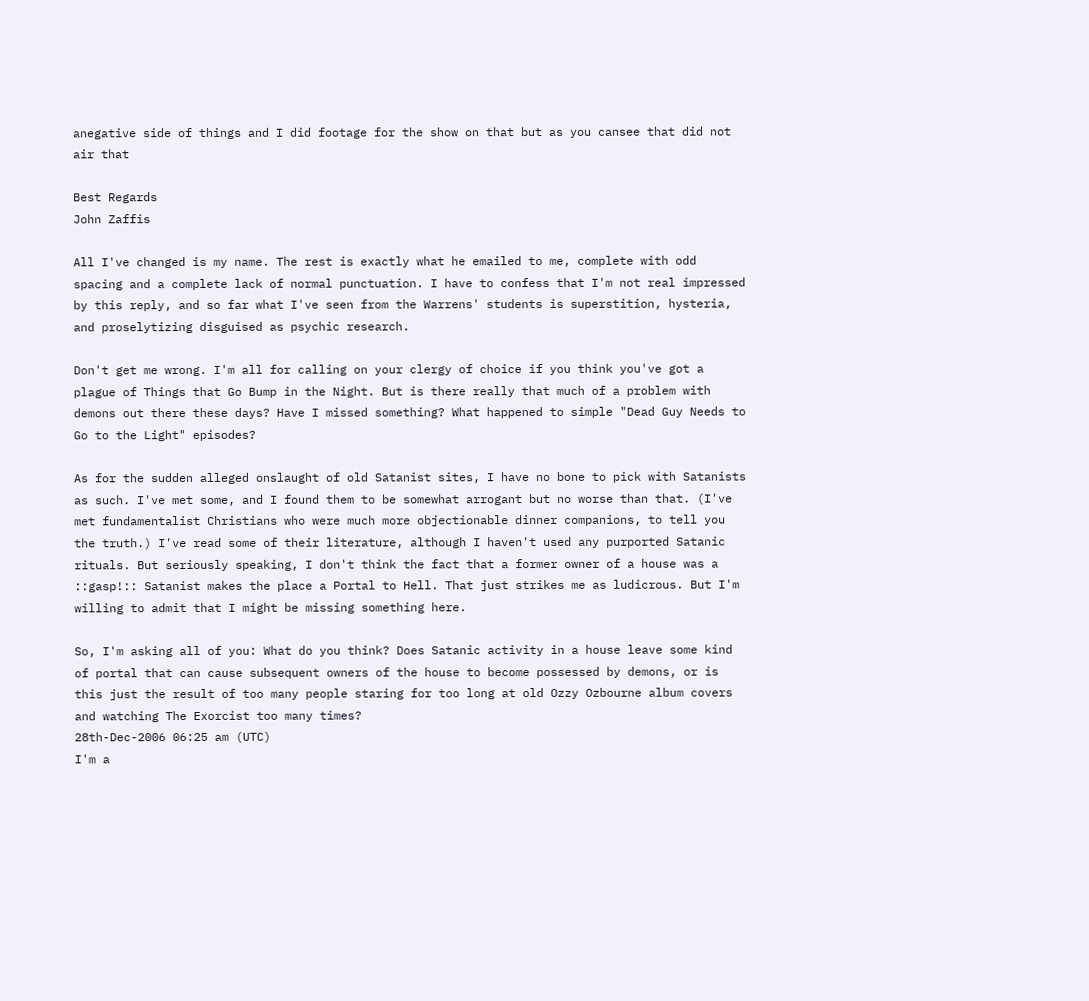anegative side of things and I did footage for the show on that but as you cansee that did not air that

Best Regards
John Zaffis

All I've changed is my name. The rest is exactly what he emailed to me, complete with odd spacing and a complete lack of normal punctuation. I have to confess that I'm not real impressed by this reply, and so far what I've seen from the Warrens' students is superstition, hysteria, and proselytizing disguised as psychic research.

Don't get me wrong. I'm all for calling on your clergy of choice if you think you've got a plague of Things that Go Bump in the Night. But is there really that much of a problem with demons out there these days? Have I missed something? What happened to simple "Dead Guy Needs to Go to the Light" episodes?

As for the sudden alleged onslaught of old Satanist sites, I have no bone to pick with Satanists as such. I've met some, and I found them to be somewhat arrogant but no worse than that. (I've met fundamentalist Christians who were much more objectionable dinner companions, to tell you the truth.) I've read some of their literature, although I haven't used any purported Satanic rituals. But seriously speaking, I don't think the fact that a former owner of a house was a ::gasp!:: Satanist makes the place a Portal to Hell. That just strikes me as ludicrous. But I'm willing to admit that I might be missing something here.

So, I'm asking all of you: What do you think? Does Satanic activity in a house leave some kind of portal that can cause subsequent owners of the house to become possessed by demons, or is this just the result of too many people staring for too long at old Ozzy Ozbourne album covers and watching The Exorcist too many times?
28th-Dec-2006 06:25 am (UTC)
I'm a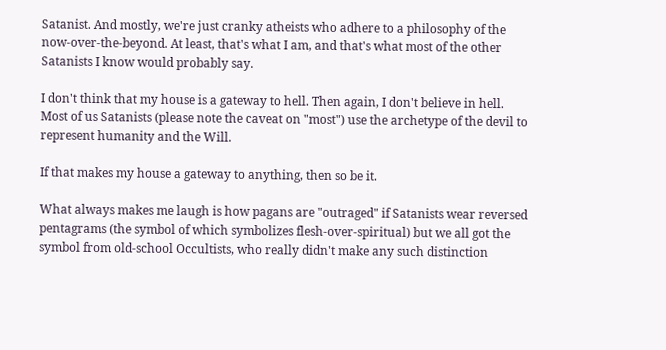Satanist. And mostly, we're just cranky atheists who adhere to a philosophy of the now-over-the-beyond. At least, that's what I am, and that's what most of the other Satanists I know would probably say.

I don't think that my house is a gateway to hell. Then again, I don't believe in hell. Most of us Satanists (please note the caveat on "most") use the archetype of the devil to represent humanity and the Will.

If that makes my house a gateway to anything, then so be it.

What always makes me laugh is how pagans are "outraged" if Satanists wear reversed pentagrams (the symbol of which symbolizes flesh-over-spiritual) but we all got the symbol from old-school Occultists, who really didn't make any such distinction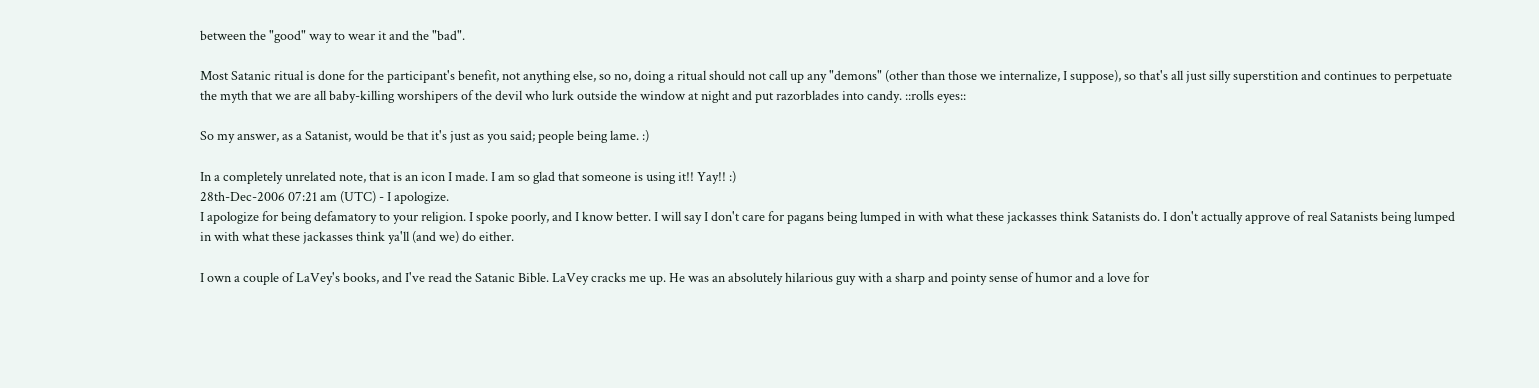between the "good" way to wear it and the "bad".

Most Satanic ritual is done for the participant's benefit, not anything else, so no, doing a ritual should not call up any "demons" (other than those we internalize, I suppose), so that's all just silly superstition and continues to perpetuate the myth that we are all baby-killing worshipers of the devil who lurk outside the window at night and put razorblades into candy. ::rolls eyes::

So my answer, as a Satanist, would be that it's just as you said; people being lame. :)

In a completely unrelated note, that is an icon I made. I am so glad that someone is using it!! Yay!! :)
28th-Dec-2006 07:21 am (UTC) - I apologize.
I apologize for being defamatory to your religion. I spoke poorly, and I know better. I will say I don't care for pagans being lumped in with what these jackasses think Satanists do. I don't actually approve of real Satanists being lumped in with what these jackasses think ya'll (and we) do either.

I own a couple of LaVey's books, and I've read the Satanic Bible. LaVey cracks me up. He was an absolutely hilarious guy with a sharp and pointy sense of humor and a love for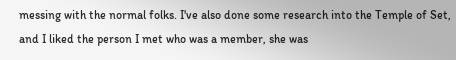messing with the normal folks. I've also done some research into the Temple of Set, and I liked the person I met who was a member, she was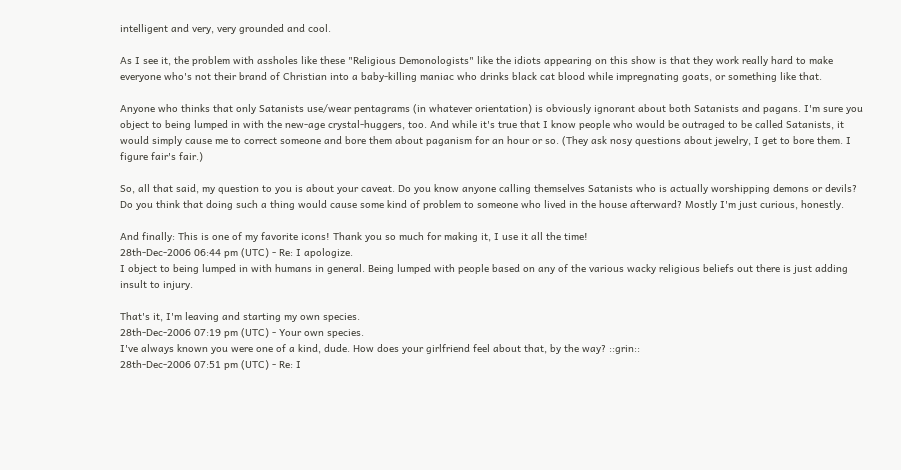intelligent and very, very grounded and cool.

As I see it, the problem with assholes like these "Religious Demonologists" like the idiots appearing on this show is that they work really hard to make everyone who's not their brand of Christian into a baby-killing maniac who drinks black cat blood while impregnating goats, or something like that.

Anyone who thinks that only Satanists use/wear pentagrams (in whatever orientation) is obviously ignorant about both Satanists and pagans. I'm sure you object to being lumped in with the new-age crystal-huggers, too. And while it's true that I know people who would be outraged to be called Satanists, it would simply cause me to correct someone and bore them about paganism for an hour or so. (They ask nosy questions about jewelry, I get to bore them. I figure fair's fair.)

So, all that said, my question to you is about your caveat. Do you know anyone calling themselves Satanists who is actually worshipping demons or devils? Do you think that doing such a thing would cause some kind of problem to someone who lived in the house afterward? Mostly I'm just curious, honestly.

And finally: This is one of my favorite icons! Thank you so much for making it, I use it all the time!
28th-Dec-2006 06:44 pm (UTC) - Re: I apologize.
I object to being lumped in with humans in general. Being lumped with people based on any of the various wacky religious beliefs out there is just adding insult to injury.

That's it, I'm leaving and starting my own species.
28th-Dec-2006 07:19 pm (UTC) - Your own species.
I've always known you were one of a kind, dude. How does your girlfriend feel about that, by the way? ::grin::
28th-Dec-2006 07:51 pm (UTC) - Re: I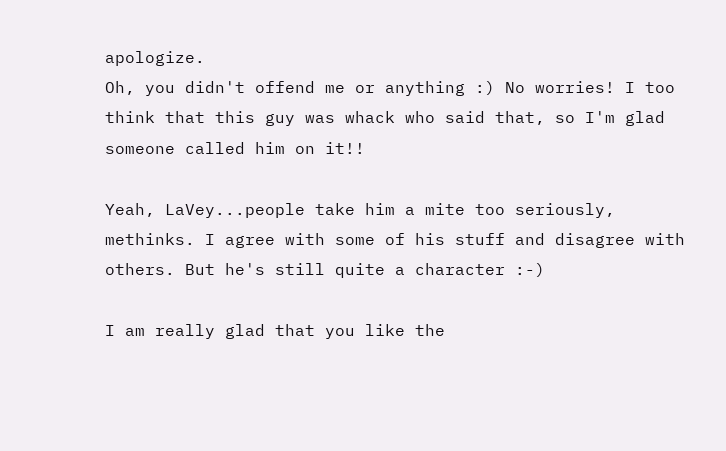apologize.
Oh, you didn't offend me or anything :) No worries! I too think that this guy was whack who said that, so I'm glad someone called him on it!!

Yeah, LaVey...people take him a mite too seriously, methinks. I agree with some of his stuff and disagree with others. But he's still quite a character :-)

I am really glad that you like the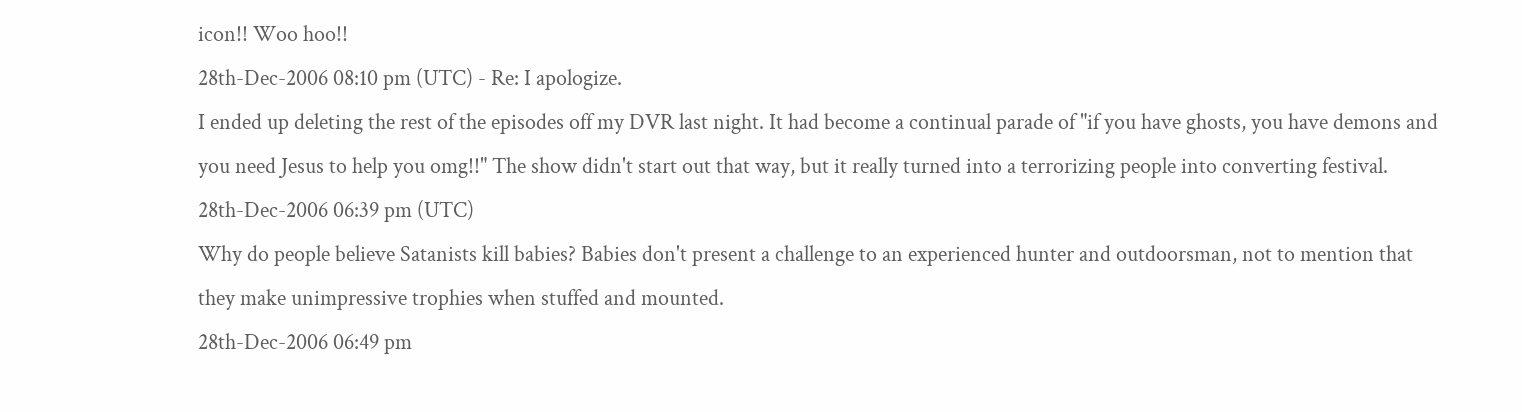icon!! Woo hoo!!
28th-Dec-2006 08:10 pm (UTC) - Re: I apologize.
I ended up deleting the rest of the episodes off my DVR last night. It had become a continual parade of "if you have ghosts, you have demons and you need Jesus to help you omg!!" The show didn't start out that way, but it really turned into a terrorizing people into converting festival.
28th-Dec-2006 06:39 pm (UTC)
Why do people believe Satanists kill babies? Babies don't present a challenge to an experienced hunter and outdoorsman, not to mention that they make unimpressive trophies when stuffed and mounted.
28th-Dec-2006 06:49 pm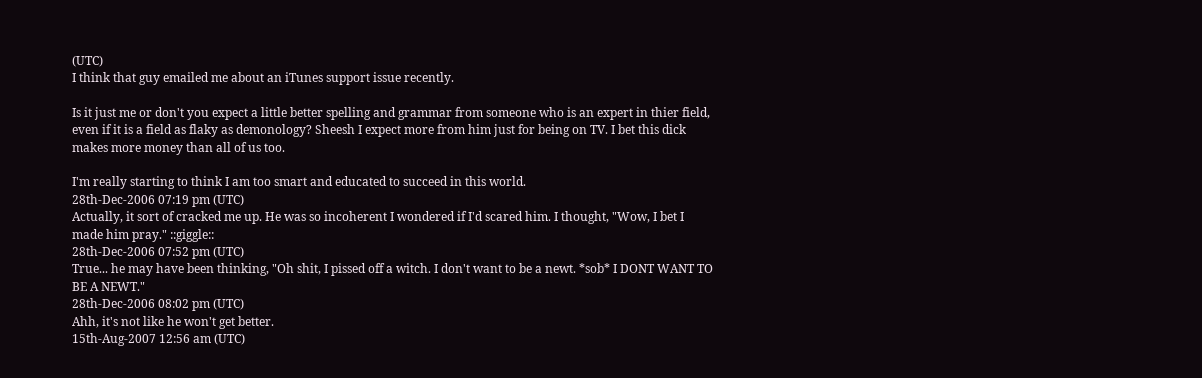(UTC)
I think that guy emailed me about an iTunes support issue recently.

Is it just me or don't you expect a little better spelling and grammar from someone who is an expert in thier field, even if it is a field as flaky as demonology? Sheesh I expect more from him just for being on TV. I bet this dick makes more money than all of us too.

I'm really starting to think I am too smart and educated to succeed in this world.
28th-Dec-2006 07:19 pm (UTC)
Actually, it sort of cracked me up. He was so incoherent I wondered if I'd scared him. I thought, "Wow, I bet I made him pray." ::giggle::
28th-Dec-2006 07:52 pm (UTC)
True... he may have been thinking, "Oh shit, I pissed off a witch. I don't want to be a newt. *sob* I DONT WANT TO BE A NEWT."
28th-Dec-2006 08:02 pm (UTC)
Ahh, it's not like he won't get better.
15th-Aug-2007 12:56 am (UTC)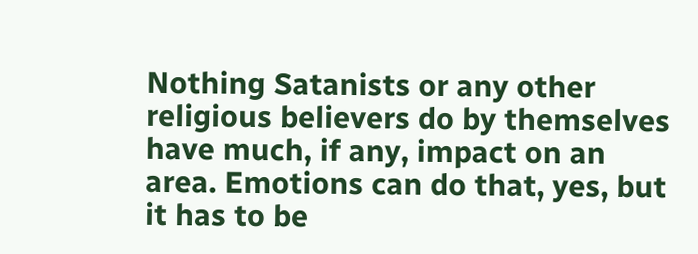Nothing Satanists or any other religious believers do by themselves have much, if any, impact on an area. Emotions can do that, yes, but it has to be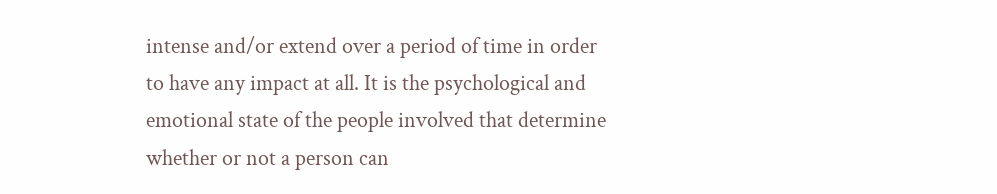intense and/or extend over a period of time in order to have any impact at all. It is the psychological and emotional state of the people involved that determine whether or not a person can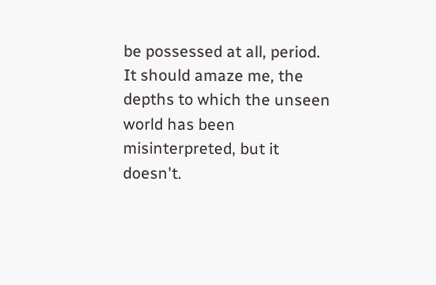be possessed at all, period.
It should amaze me, the depths to which the unseen world has been misinterpreted, but it doesn't.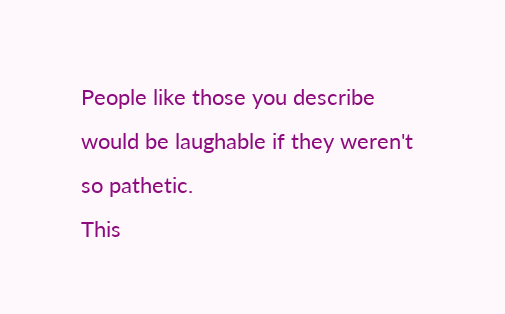People like those you describe would be laughable if they weren't so pathetic.
This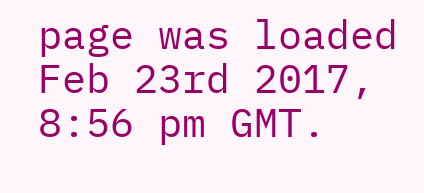page was loaded Feb 23rd 2017, 8:56 pm GMT.